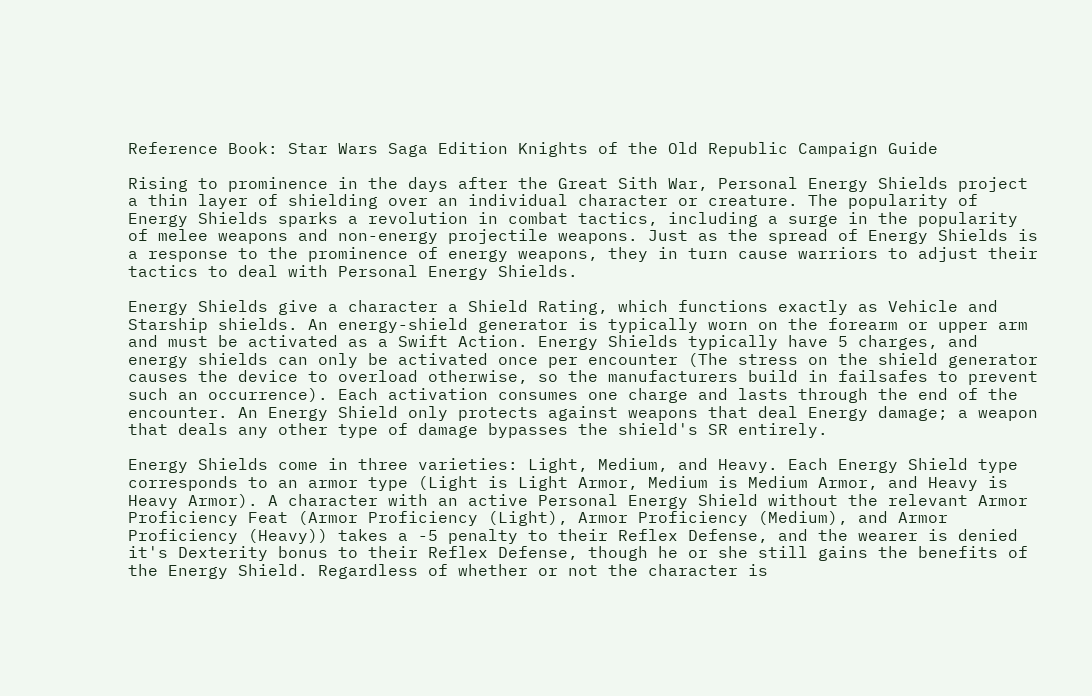Reference Book: Star Wars Saga Edition Knights of the Old Republic Campaign Guide

Rising to prominence in the days after the Great Sith War, Personal Energy Shields project a thin layer of shielding over an individual character or creature. The popularity of Energy Shields sparks a revolution in combat tactics, including a surge in the popularity of melee weapons and non-energy projectile weapons. Just as the spread of Energy Shields is a response to the prominence of energy weapons, they in turn cause warriors to adjust their tactics to deal with Personal Energy Shields.

Energy Shields give a character a Shield Rating, which functions exactly as Vehicle and Starship shields. An energy-shield generator is typically worn on the forearm or upper arm and must be activated as a Swift Action. Energy Shields typically have 5 charges, and energy shields can only be activated once per encounter (The stress on the shield generator causes the device to overload otherwise, so the manufacturers build in failsafes to prevent such an occurrence). Each activation consumes one charge and lasts through the end of the encounter. An Energy Shield only protects against weapons that deal Energy damage; a weapon that deals any other type of damage bypasses the shield's SR entirely.

Energy Shields come in three varieties: Light, Medium, and Heavy. Each Energy Shield type corresponds to an armor type (Light is Light Armor, Medium is Medium Armor, and Heavy is Heavy Armor). A character with an active Personal Energy Shield without the relevant Armor Proficiency Feat (Armor Proficiency (Light), Armor Proficiency (Medium), and Armor Proficiency (Heavy)) takes a -5 penalty to their Reflex Defense, and the wearer is denied it's Dexterity bonus to their Reflex Defense, though he or she still gains the benefits of the Energy Shield. Regardless of whether or not the character is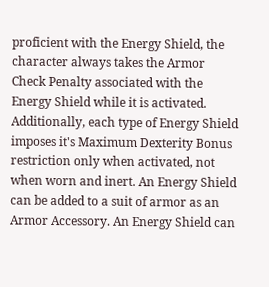proficient with the Energy Shield, the character always takes the Armor Check Penalty associated with the Energy Shield while it is activated. Additionally, each type of Energy Shield imposes it's Maximum Dexterity Bonus restriction only when activated, not when worn and inert. An Energy Shield can be added to a suit of armor as an Armor Accessory. An Energy Shield can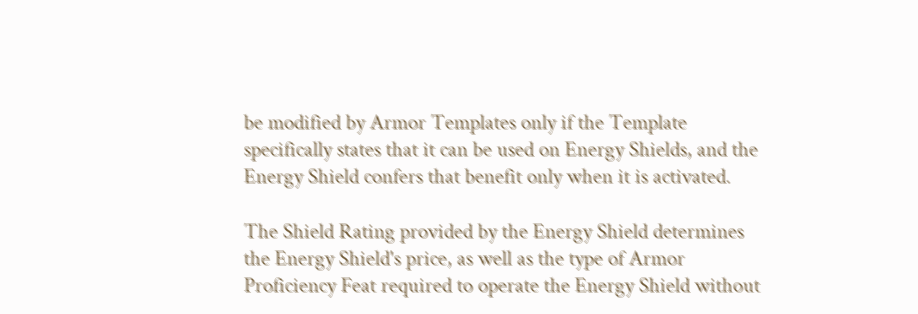be modified by Armor Templates only if the Template specifically states that it can be used on Energy Shields, and the Energy Shield confers that benefit only when it is activated.

The Shield Rating provided by the Energy Shield determines the Energy Shield's price, as well as the type of Armor Proficiency Feat required to operate the Energy Shield without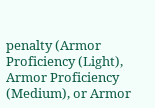penalty (Armor Proficiency (Light), Armor Proficiency (Medium), or Armor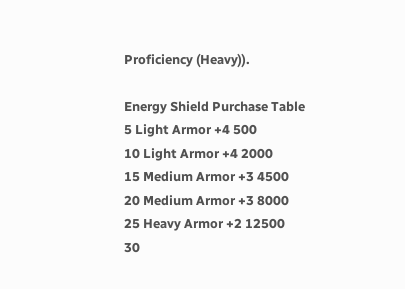Proficiency (Heavy)).

Energy Shield Purchase Table
5 Light Armor +4 500
10 Light Armor +4 2000
15 Medium Armor +3 4500
20 Medium Armor +3 8000
25 Heavy Armor +2 12500
30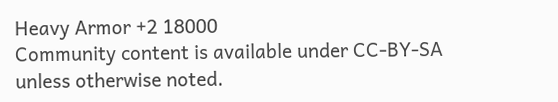Heavy Armor +2 18000
Community content is available under CC-BY-SA unless otherwise noted.